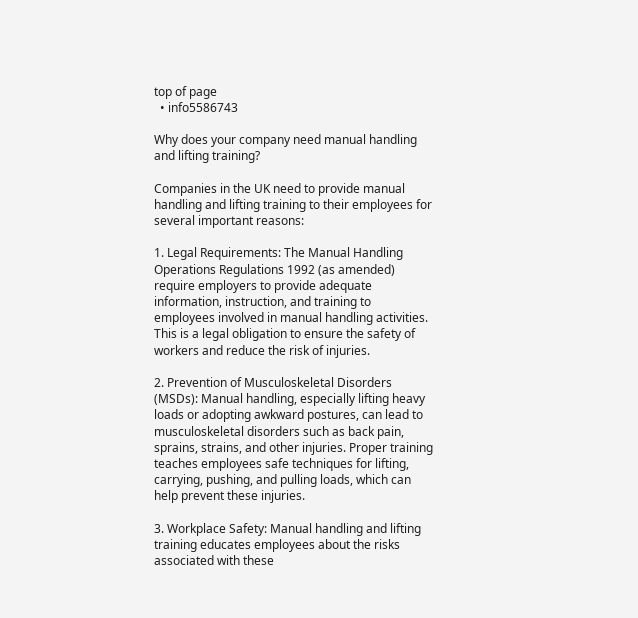top of page
  • info5586743

Why does your company need manual handling and lifting training?

Companies in the UK need to provide manual handling and lifting training to their employees for several important reasons:

1. Legal Requirements: The Manual Handling Operations Regulations 1992 (as amended) require employers to provide adequate information, instruction, and training to employees involved in manual handling activities. This is a legal obligation to ensure the safety of workers and reduce the risk of injuries.

2. Prevention of Musculoskeletal Disorders (MSDs): Manual handling, especially lifting heavy loads or adopting awkward postures, can lead to musculoskeletal disorders such as back pain, sprains, strains, and other injuries. Proper training teaches employees safe techniques for lifting, carrying, pushing, and pulling loads, which can help prevent these injuries.

3. Workplace Safety: Manual handling and lifting training educates employees about the risks associated with these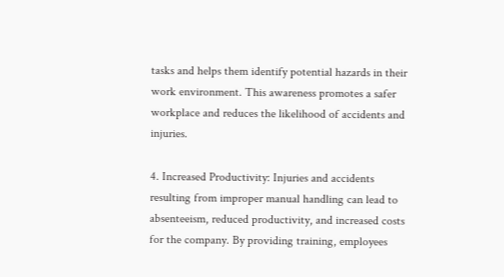tasks and helps them identify potential hazards in their work environment. This awareness promotes a safer workplace and reduces the likelihood of accidents and injuries.

4. Increased Productivity: Injuries and accidents resulting from improper manual handling can lead to absenteeism, reduced productivity, and increased costs for the company. By providing training, employees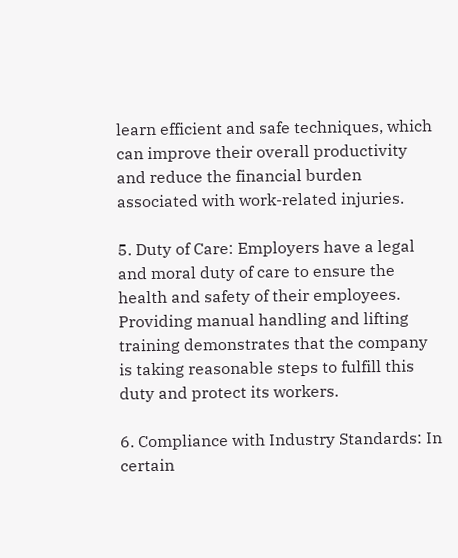learn efficient and safe techniques, which can improve their overall productivity and reduce the financial burden associated with work-related injuries.

5. Duty of Care: Employers have a legal and moral duty of care to ensure the health and safety of their employees. Providing manual handling and lifting training demonstrates that the company is taking reasonable steps to fulfill this duty and protect its workers.

6. Compliance with Industry Standards: In certain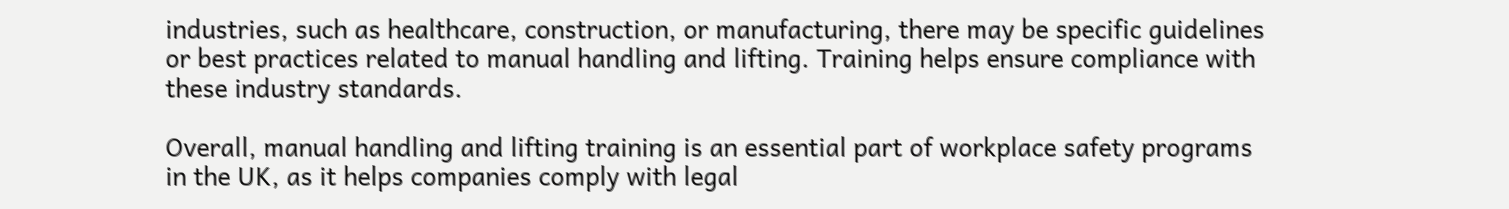industries, such as healthcare, construction, or manufacturing, there may be specific guidelines or best practices related to manual handling and lifting. Training helps ensure compliance with these industry standards.

Overall, manual handling and lifting training is an essential part of workplace safety programs in the UK, as it helps companies comply with legal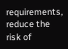requirements, reduce the risk of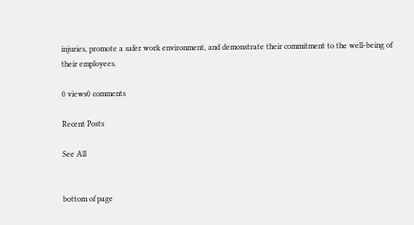injuries, promote a safer work environment, and demonstrate their commitment to the well-being of their employees.

0 views0 comments

Recent Posts

See All


bottom of page